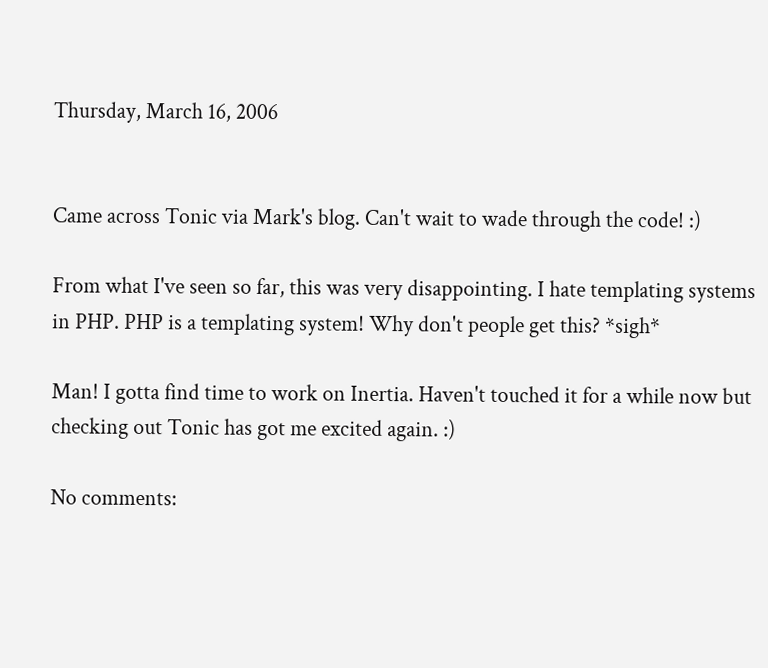Thursday, March 16, 2006


Came across Tonic via Mark's blog. Can't wait to wade through the code! :)

From what I've seen so far, this was very disappointing. I hate templating systems in PHP. PHP is a templating system! Why don't people get this? *sigh*

Man! I gotta find time to work on Inertia. Haven't touched it for a while now but checking out Tonic has got me excited again. :)

No comments: